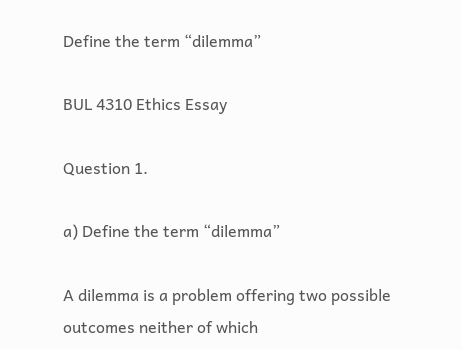Define the term “dilemma”

BUL 4310 Ethics Essay

Question 1.

a) Define the term “dilemma”

A dilemma is a problem offering two possible outcomes neither of which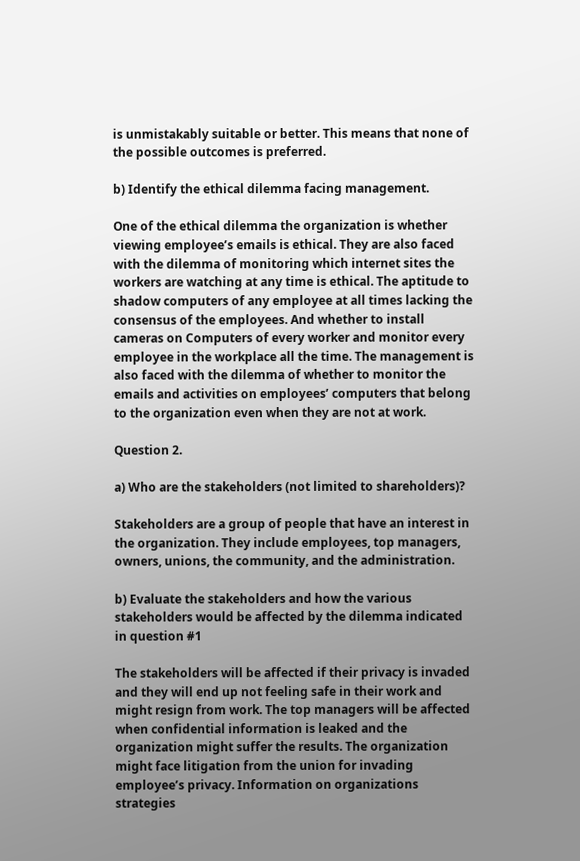is unmistakably suitable or better. This means that none of the possible outcomes is preferred.

b) Identify the ethical dilemma facing management.

One of the ethical dilemma the organization is whether viewing employee’s emails is ethical. They are also faced with the dilemma of monitoring which internet sites the workers are watching at any time is ethical. The aptitude to shadow computers of any employee at all times lacking the consensus of the employees. And whether to install cameras on Computers of every worker and monitor every employee in the workplace all the time. The management is also faced with the dilemma of whether to monitor the emails and activities on employees’ computers that belong to the organization even when they are not at work.

Question 2.

a) Who are the stakeholders (not limited to shareholders)?

Stakeholders are a group of people that have an interest in the organization. They include employees, top managers, owners, unions, the community, and the administration.

b) Evaluate the stakeholders and how the various stakeholders would be affected by the dilemma indicated in question #1

The stakeholders will be affected if their privacy is invaded and they will end up not feeling safe in their work and might resign from work. The top managers will be affected when confidential information is leaked and the organization might suffer the results. The organization might face litigation from the union for invading employee’s privacy. Information on organizations strategies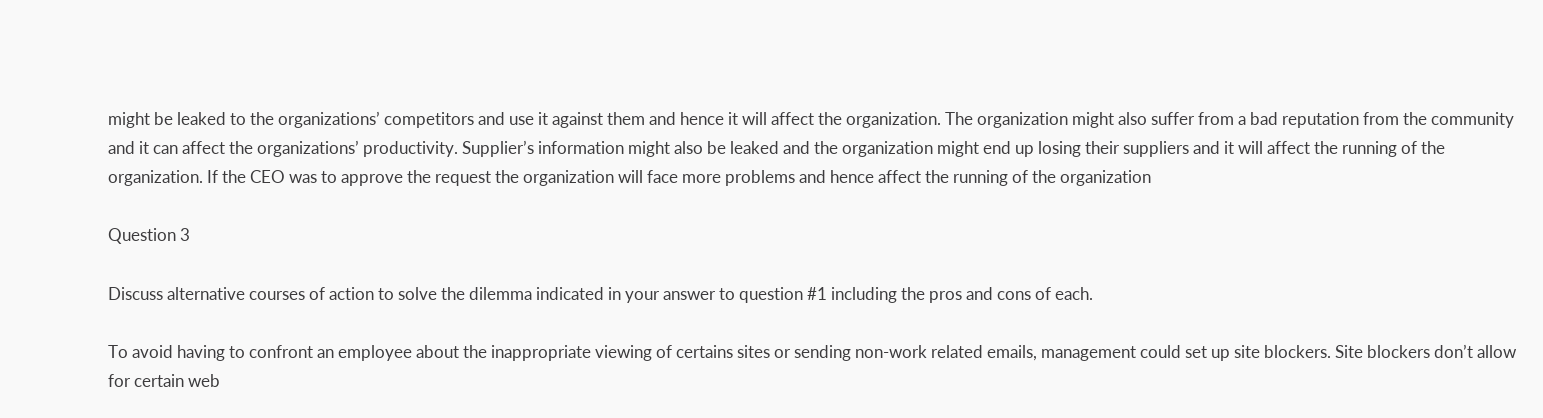might be leaked to the organizations’ competitors and use it against them and hence it will affect the organization. The organization might also suffer from a bad reputation from the community and it can affect the organizations’ productivity. Supplier’s information might also be leaked and the organization might end up losing their suppliers and it will affect the running of the organization. If the CEO was to approve the request the organization will face more problems and hence affect the running of the organization

Question 3

Discuss alternative courses of action to solve the dilemma indicated in your answer to question #1 including the pros and cons of each.

To avoid having to confront an employee about the inappropriate viewing of certains sites or sending non-work related emails, management could set up site blockers. Site blockers don’t allow for certain web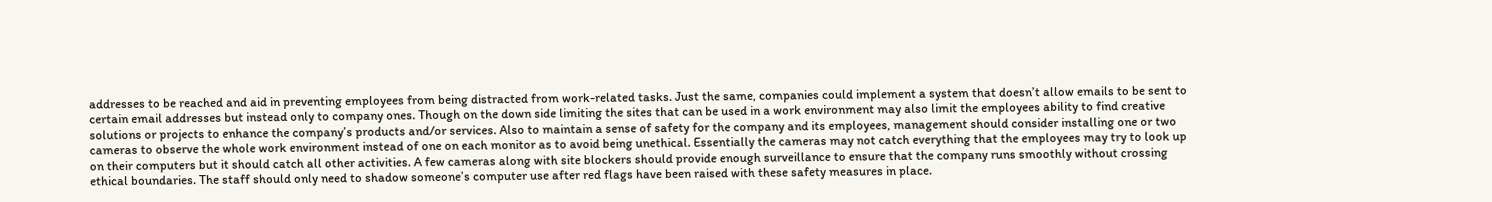addresses to be reached and aid in preventing employees from being distracted from work-related tasks. Just the same, companies could implement a system that doesn’t allow emails to be sent to certain email addresses but instead only to company ones. Though on the down side limiting the sites that can be used in a work environment may also limit the employees ability to find creative solutions or projects to enhance the company’s products and/or services. Also to maintain a sense of safety for the company and its employees, management should consider installing one or two cameras to observe the whole work environment instead of one on each monitor as to avoid being unethical. Essentially the cameras may not catch everything that the employees may try to look up on their computers but it should catch all other activities. A few cameras along with site blockers should provide enough surveillance to ensure that the company runs smoothly without crossing ethical boundaries. The staff should only need to shadow someone’s computer use after red flags have been raised with these safety measures in place.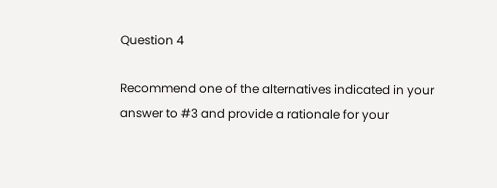Question 4

Recommend one of the alternatives indicated in your answer to #3 and provide a rationale for your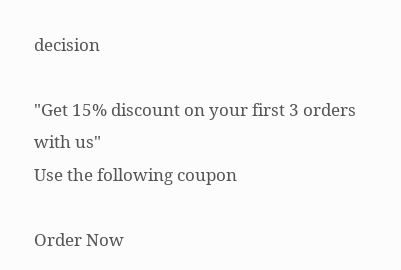decision

"Get 15% discount on your first 3 orders with us"
Use the following coupon

Order Now